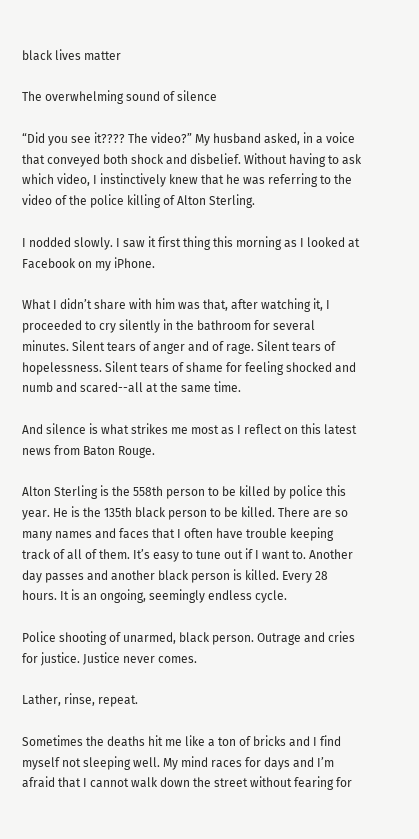black lives matter

The overwhelming sound of silence

“Did you see it???? The video?” My husband asked, in a voice that conveyed both shock and disbelief. Without having to ask which video, I instinctively knew that he was referring to the video of the police killing of Alton Sterling.

I nodded slowly. I saw it first thing this morning as I looked at Facebook on my iPhone.

What I didn’t share with him was that, after watching it, I proceeded to cry silently in the bathroom for several minutes. Silent tears of anger and of rage. Silent tears of hopelessness. Silent tears of shame for feeling shocked and numb and scared--all at the same time.

And silence is what strikes me most as I reflect on this latest news from Baton Rouge.

Alton Sterling is the 558th person to be killed by police this year. He is the 135th black person to be killed. There are so many names and faces that I often have trouble keeping track of all of them. It’s easy to tune out if I want to. Another day passes and another black person is killed. Every 28 hours. It is an ongoing, seemingly endless cycle.

Police shooting of unarmed, black person. Outrage and cries for justice. Justice never comes.

Lather, rinse, repeat.

Sometimes the deaths hit me like a ton of bricks and I find myself not sleeping well. My mind races for days and I’m afraid that I cannot walk down the street without fearing for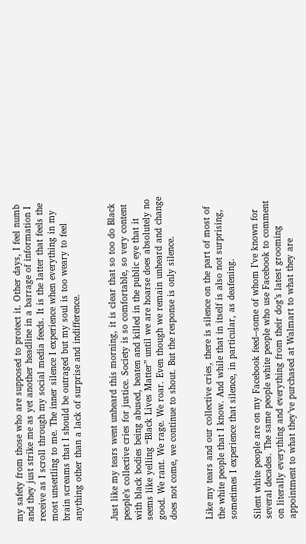my safety from those who are supposed to protect it. Other days, I feel numb and they just strike me as yet another headline in a barrage of information I receive as I scroll through my social media feeds. It is the latter that feels the most unsettling to me. The inner silence I experience when everything in my brain screams that I should be outraged but my soul is too weary to feel anything other than a lack of surprise and indifference.


Just like my tears went unheard this morning, it is clear that so too do Black people’s collective cries for justice. Society is so comfortable, so very content with black bodies being abused, beaten and killed in the public eye that it seems like yelling “Black Lives Matter” until we are hoarse does absolutely no good. We rant. We rage. We roar. Even though we remain unheard and change does not come, we continue to shout. But the response is only silence.


Like my tears and our collective cries, there is silence on the part of most of the white people that I know. And while that in itself is also not surprising, sometimes I experience that silence, in particular, as deafening.

Silent white people are on my Facebook feed--some of whom I’ve known for several decades. The same people white people who use Facebook to comment on literally everything and everything from their dog’s latest grooming appointment to what they’ve purchased at Walmart to what they are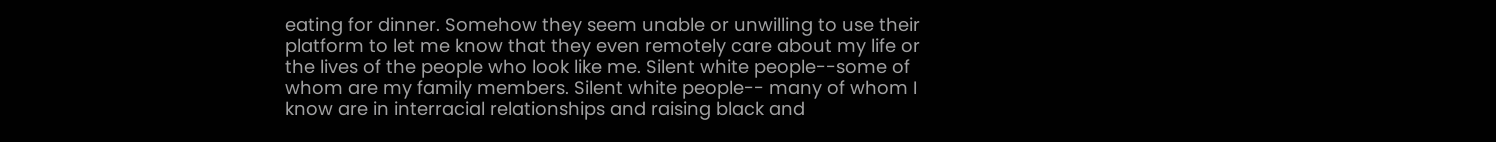eating for dinner. Somehow they seem unable or unwilling to use their platform to let me know that they even remotely care about my life or the lives of the people who look like me. Silent white people--some of whom are my family members. Silent white people-- many of whom I know are in interracial relationships and raising black and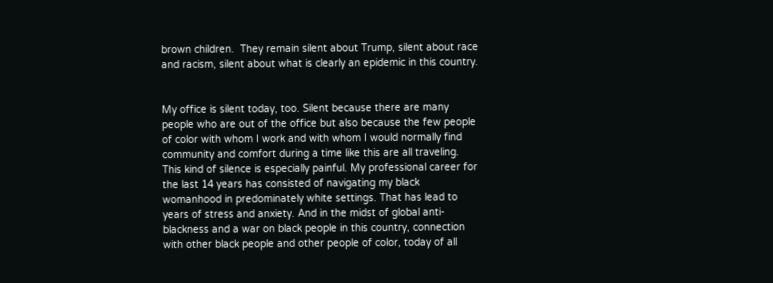brown children.  They remain silent about Trump, silent about race and racism, silent about what is clearly an epidemic in this country.


My office is silent today, too. Silent because there are many people who are out of the office but also because the few people of color with whom I work and with whom I would normally find community and comfort during a time like this are all traveling. This kind of silence is especially painful. My professional career for the last 14 years has consisted of navigating my black womanhood in predominately white settings. That has lead to years of stress and anxiety. And in the midst of global anti-blackness and a war on black people in this country, connection with other black people and other people of color, today of all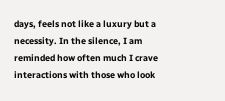days, feels not like a luxury but a necessity. In the silence, I am reminded how often much I crave interactions with those who look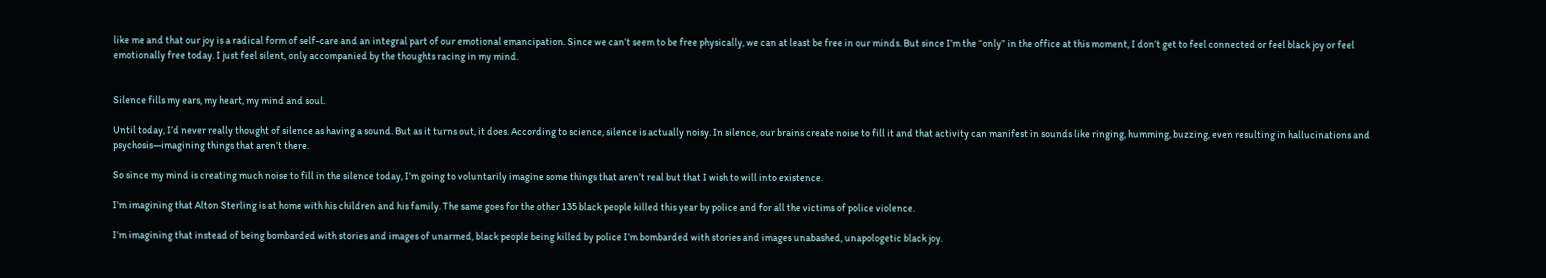like me and that our joy is a radical form of self-care and an integral part of our emotional emancipation. Since we can’t seem to be free physically, we can at least be free in our minds. But since I’m the “only” in the office at this moment, I don’t get to feel connected or feel black joy or feel emotionally free today. I just feel silent, only accompanied by the thoughts racing in my mind.


Silence fills my ears, my heart, my mind and soul.

Until today, I’d never really thought of silence as having a sound. But as it turns out, it does. According to science, silence is actually noisy. In silence, our brains create noise to fill it and that activity can manifest in sounds like ringing, humming, buzzing, even resulting in hallucinations and psychosis—imagining things that aren’t there.

So since my mind is creating much noise to fill in the silence today, I’m going to voluntarily imagine some things that aren’t real but that I wish to will into existence.

I’m imagining that Alton Sterling is at home with his children and his family. The same goes for the other 135 black people killed this year by police and for all the victims of police violence.

I’m imagining that instead of being bombarded with stories and images of unarmed, black people being killed by police I’m bombarded with stories and images unabashed, unapologetic black joy.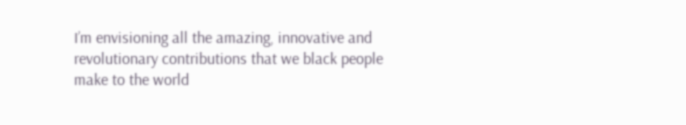I’m envisioning all the amazing, innovative and revolutionary contributions that we black people make to the world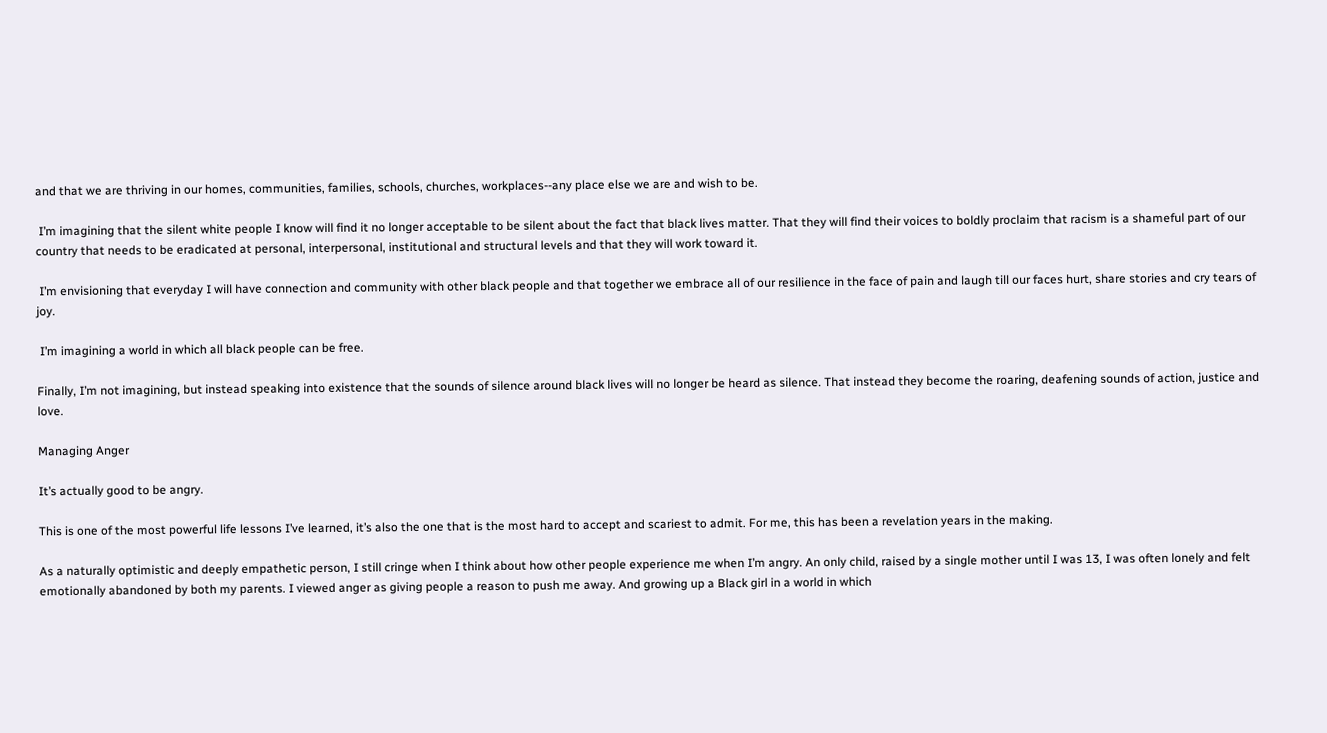and that we are thriving in our homes, communities, families, schools, churches, workplaces--any place else we are and wish to be.

 I’m imagining that the silent white people I know will find it no longer acceptable to be silent about the fact that black lives matter. That they will find their voices to boldly proclaim that racism is a shameful part of our country that needs to be eradicated at personal, interpersonal, institutional and structural levels and that they will work toward it.

 I’m envisioning that everyday I will have connection and community with other black people and that together we embrace all of our resilience in the face of pain and laugh till our faces hurt, share stories and cry tears of joy.

 I’m imagining a world in which all black people can be free.

Finally, I’m not imagining, but instead speaking into existence that the sounds of silence around black lives will no longer be heard as silence. That instead they become the roaring, deafening sounds of action, justice and love.

Managing Anger

It’s actually good to be angry.

This is one of the most powerful life lessons I’ve learned, it’s also the one that is the most hard to accept and scariest to admit. For me, this has been a revelation years in the making.

As a naturally optimistic and deeply empathetic person, I still cringe when I think about how other people experience me when I’m angry. An only child, raised by a single mother until I was 13, I was often lonely and felt emotionally abandoned by both my parents. I viewed anger as giving people a reason to push me away. And growing up a Black girl in a world in which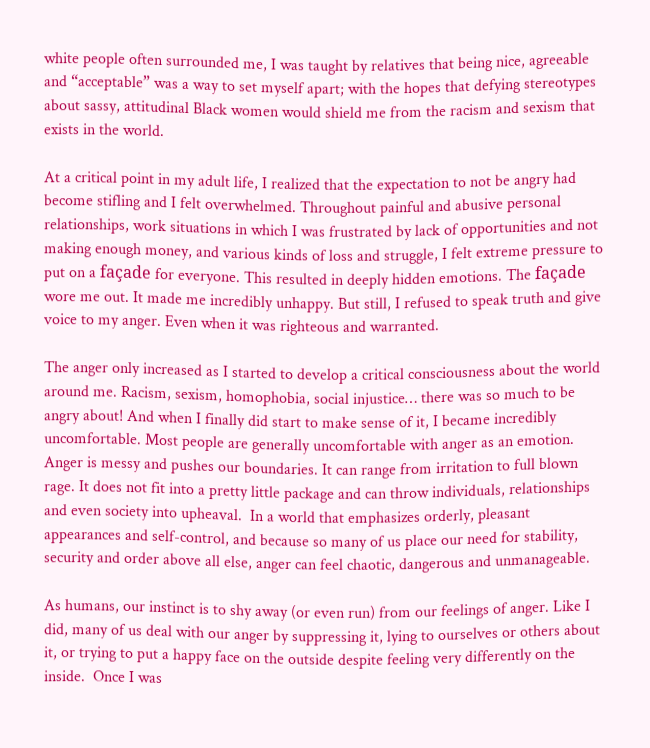white people often surrounded me, I was taught by relatives that being nice, agreeable and “acceptable” was a way to set myself apart; with the hopes that defying stereotypes about sassy, attitudinal Black women would shield me from the racism and sexism that exists in the world.

At a critical point in my adult life, I realized that the expectation to not be angry had become stifling and I felt overwhelmed. Throughout painful and abusive personal relationships, work situations in which I was frustrated by lack of opportunities and not making enough money, and various kinds of loss and struggle, I felt extreme pressure to put on a façade for everyone. This resulted in deeply hidden emotions. The façade wore me out. It made me incredibly unhappy. But still, I refused to speak truth and give voice to my anger. Even when it was righteous and warranted.

The anger only increased as I started to develop a critical consciousness about the world around me. Racism, sexism, homophobia, social injustice… there was so much to be angry about! And when I finally did start to make sense of it, I became incredibly uncomfortable. Most people are generally uncomfortable with anger as an emotion. Anger is messy and pushes our boundaries. It can range from irritation to full blown rage. It does not fit into a pretty little package and can throw individuals, relationships and even society into upheaval.  In a world that emphasizes orderly, pleasant appearances and self-control, and because so many of us place our need for stability, security and order above all else, anger can feel chaotic, dangerous and unmanageable.

As humans, our instinct is to shy away (or even run) from our feelings of anger. Like I did, many of us deal with our anger by suppressing it, lying to ourselves or others about it, or trying to put a happy face on the outside despite feeling very differently on the inside.  Once I was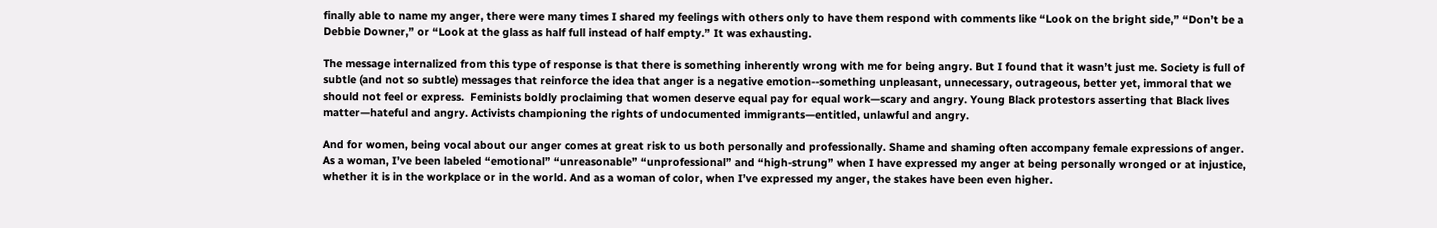finally able to name my anger, there were many times I shared my feelings with others only to have them respond with comments like “Look on the bright side,” “Don’t be a Debbie Downer,” or “Look at the glass as half full instead of half empty.” It was exhausting.

The message internalized from this type of response is that there is something inherently wrong with me for being angry. But I found that it wasn’t just me. Society is full of subtle (and not so subtle) messages that reinforce the idea that anger is a negative emotion--something unpleasant, unnecessary, outrageous, better yet, immoral that we should not feel or express.  Feminists boldly proclaiming that women deserve equal pay for equal work—scary and angry. Young Black protestors asserting that Black lives matter—hateful and angry. Activists championing the rights of undocumented immigrants—entitled, unlawful and angry.

And for women, being vocal about our anger comes at great risk to us both personally and professionally. Shame and shaming often accompany female expressions of anger. As a woman, I’ve been labeled “emotional” “unreasonable” “unprofessional” and “high-strung” when I have expressed my anger at being personally wronged or at injustice, whether it is in the workplace or in the world. And as a woman of color, when I’ve expressed my anger, the stakes have been even higher.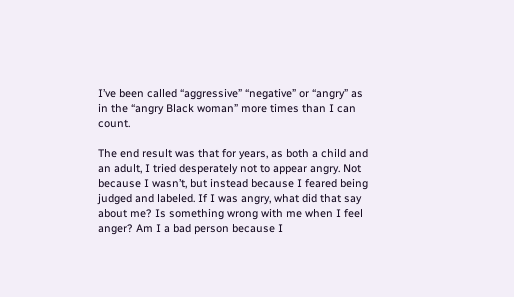I’ve been called “aggressive” “negative” or “angry” as in the “angry Black woman” more times than I can count.

The end result was that for years, as both a child and an adult, I tried desperately not to appear angry. Not because I wasn’t, but instead because I feared being judged and labeled. If I was angry, what did that say about me? Is something wrong with me when I feel anger? Am I a bad person because I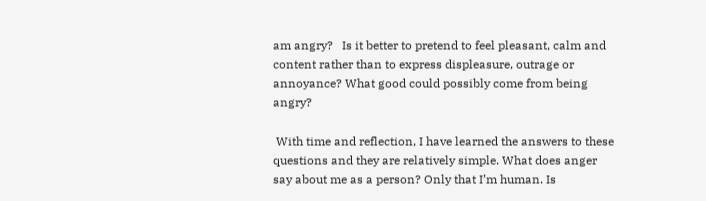am angry?   Is it better to pretend to feel pleasant, calm and content rather than to express displeasure, outrage or annoyance? What good could possibly come from being angry?

 With time and reflection, I have learned the answers to these questions and they are relatively simple. What does anger say about me as a person? Only that I’m human. Is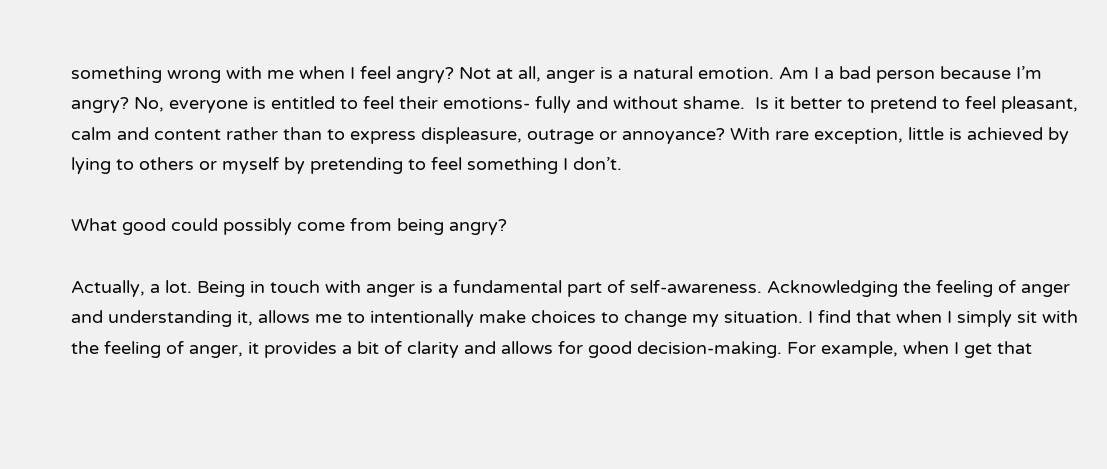something wrong with me when I feel angry? Not at all, anger is a natural emotion. Am I a bad person because I’m angry? No, everyone is entitled to feel their emotions- fully and without shame.  Is it better to pretend to feel pleasant, calm and content rather than to express displeasure, outrage or annoyance? With rare exception, little is achieved by lying to others or myself by pretending to feel something I don’t.

What good could possibly come from being angry?

Actually, a lot. Being in touch with anger is a fundamental part of self-awareness. Acknowledging the feeling of anger and understanding it, allows me to intentionally make choices to change my situation. I find that when I simply sit with the feeling of anger, it provides a bit of clarity and allows for good decision-making. For example, when I get that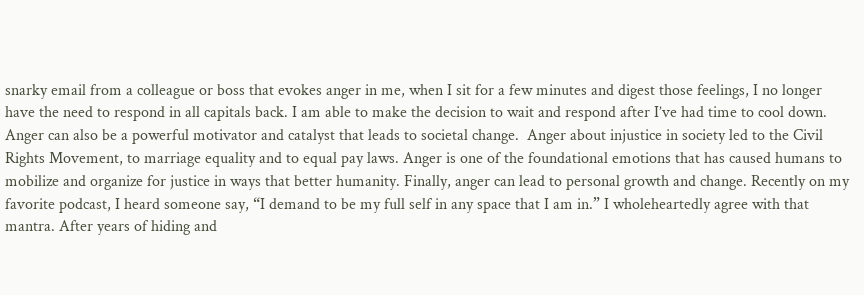snarky email from a colleague or boss that evokes anger in me, when I sit for a few minutes and digest those feelings, I no longer have the need to respond in all capitals back. I am able to make the decision to wait and respond after I’ve had time to cool down. Anger can also be a powerful motivator and catalyst that leads to societal change.  Anger about injustice in society led to the Civil Rights Movement, to marriage equality and to equal pay laws. Anger is one of the foundational emotions that has caused humans to mobilize and organize for justice in ways that better humanity. Finally, anger can lead to personal growth and change. Recently on my favorite podcast, I heard someone say, “I demand to be my full self in any space that I am in.” I wholeheartedly agree with that mantra. After years of hiding and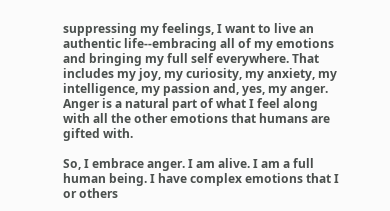suppressing my feelings, I want to live an authentic life--embracing all of my emotions and bringing my full self everywhere. That includes my joy, my curiosity, my anxiety, my intelligence, my passion and, yes, my anger. Anger is a natural part of what I feel along with all the other emotions that humans are gifted with.

So, I embrace anger. I am alive. I am a full human being. I have complex emotions that I or others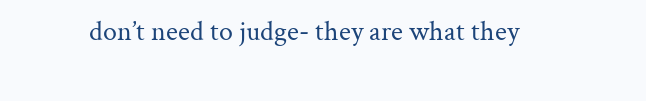don’t need to judge- they are what they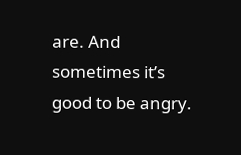are. And sometimes it’s good to be angry.